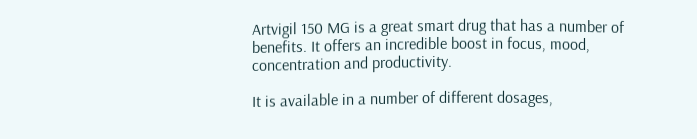Artvigil 150 MG is a great smart drug that has a number of benefits. It offers an incredible boost in focus, mood, concentration and productivity.

It is available in a number of different dosages,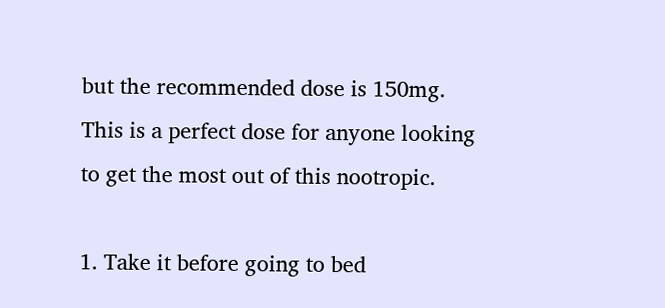but the recommended dose is 150mg. This is a perfect dose for anyone looking to get the most out of this nootropic.

1. Take it before going to bed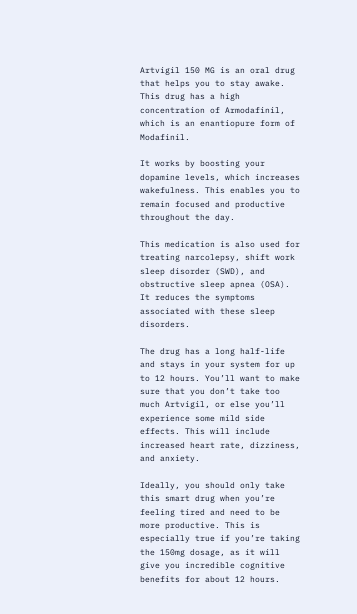Artvigil 150 MG is an oral drug that helps you to stay awake. This drug has a high concentration of Armodafinil, which is an enantiopure form of Modafinil.

It works by boosting your dopamine levels, which increases wakefulness. This enables you to remain focused and productive throughout the day.

This medication is also used for treating narcolepsy, shift work sleep disorder (SWD), and obstructive sleep apnea (OSA). It reduces the symptoms associated with these sleep disorders.

The drug has a long half-life and stays in your system for up to 12 hours. You’ll want to make sure that you don’t take too much Artvigil, or else you’ll experience some mild side effects. This will include increased heart rate, dizziness, and anxiety.

Ideally, you should only take this smart drug when you’re feeling tired and need to be more productive. This is especially true if you’re taking the 150mg dosage, as it will give you incredible cognitive benefits for about 12 hours.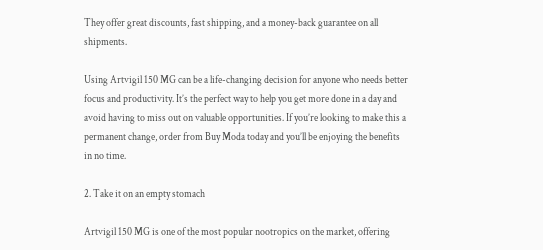They offer great discounts, fast shipping, and a money-back guarantee on all shipments.

Using Artvigil 150 MG can be a life-changing decision for anyone who needs better focus and productivity. It’s the perfect way to help you get more done in a day and avoid having to miss out on valuable opportunities. If you’re looking to make this a permanent change, order from Buy Moda today and you’ll be enjoying the benefits in no time.

2. Take it on an empty stomach

Artvigil 150 MG is one of the most popular nootropics on the market, offering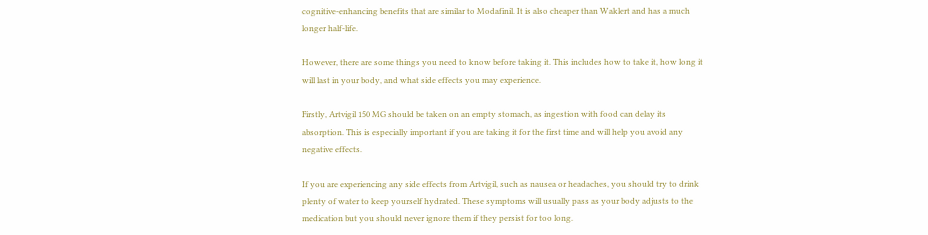cognitive-enhancing benefits that are similar to Modafinil. It is also cheaper than Waklert and has a much longer half-life.

However, there are some things you need to know before taking it. This includes how to take it, how long it will last in your body, and what side effects you may experience.

Firstly, Artvigil 150 MG should be taken on an empty stomach, as ingestion with food can delay its absorption. This is especially important if you are taking it for the first time and will help you avoid any negative effects.

If you are experiencing any side effects from Artvigil, such as nausea or headaches, you should try to drink plenty of water to keep yourself hydrated. These symptoms will usually pass as your body adjusts to the medication but you should never ignore them if they persist for too long.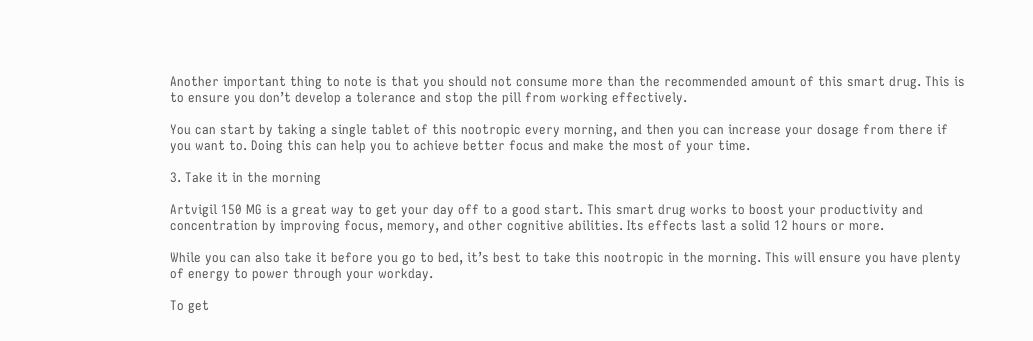Another important thing to note is that you should not consume more than the recommended amount of this smart drug. This is to ensure you don’t develop a tolerance and stop the pill from working effectively.

You can start by taking a single tablet of this nootropic every morning, and then you can increase your dosage from there if you want to. Doing this can help you to achieve better focus and make the most of your time.

3. Take it in the morning

Artvigil 150 MG is a great way to get your day off to a good start. This smart drug works to boost your productivity and concentration by improving focus, memory, and other cognitive abilities. Its effects last a solid 12 hours or more.

While you can also take it before you go to bed, it’s best to take this nootropic in the morning. This will ensure you have plenty of energy to power through your workday.

To get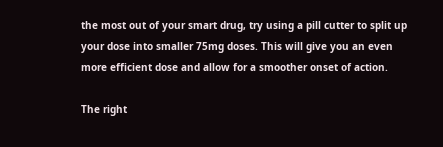the most out of your smart drug, try using a pill cutter to split up your dose into smaller 75mg doses. This will give you an even more efficient dose and allow for a smoother onset of action.

The right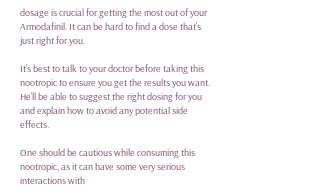dosage is crucial for getting the most out of your Armodafinil. It can be hard to find a dose that’s just right for you.

It’s best to talk to your doctor before taking this nootropic to ensure you get the results you want. He’ll be able to suggest the right dosing for you and explain how to avoid any potential side effects.

One should be cautious while consuming this nootropic, as it can have some very serious interactions with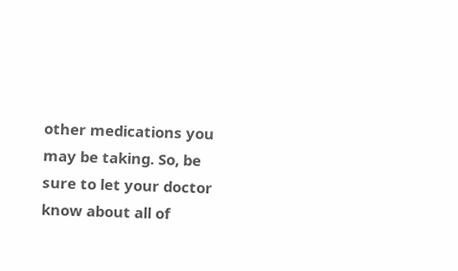other medications you may be taking. So, be sure to let your doctor know about all of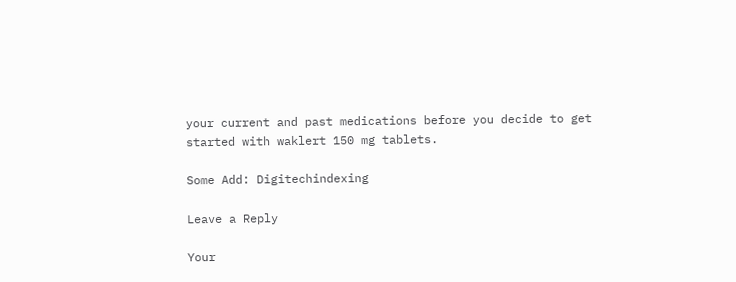your current and past medications before you decide to get started with waklert 150 mg tablets.

Some Add: Digitechindexing

Leave a Reply

Your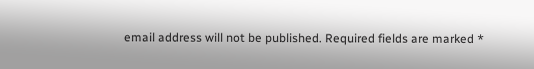email address will not be published. Required fields are marked *